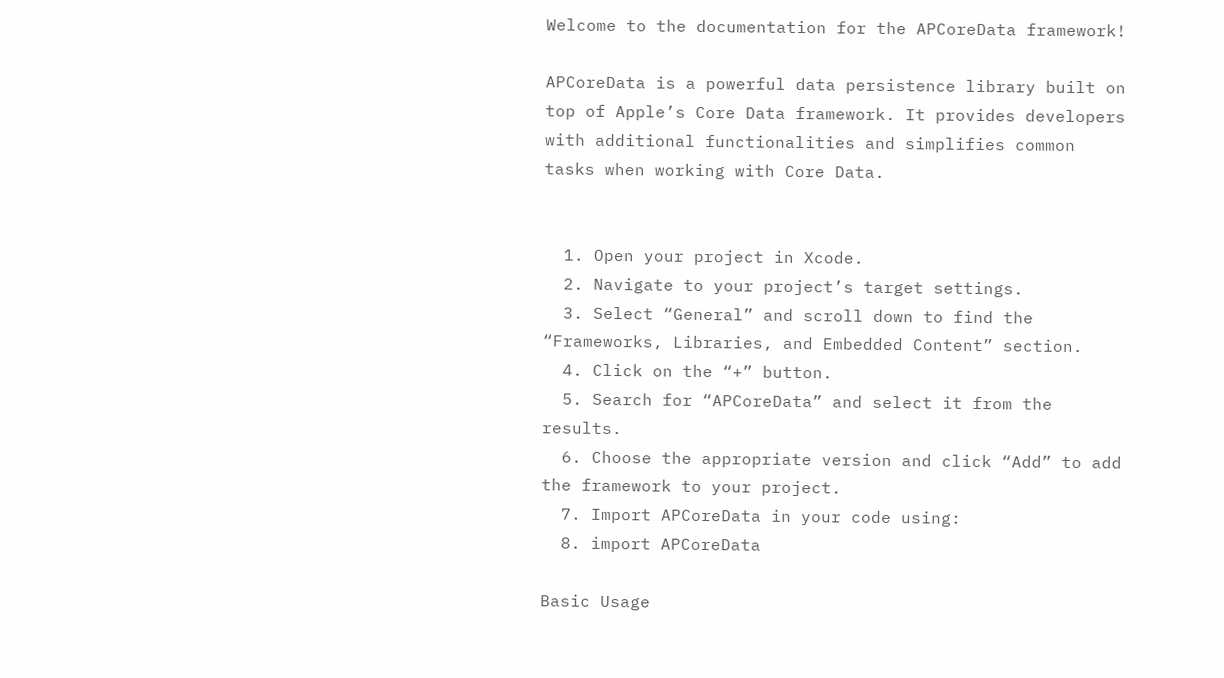Welcome to the documentation for the APCoreData framework!

APCoreData is a powerful data persistence library built on top of Apple’s Core Data framework. It provides developers with additional functionalities and simplifies common tasks when working with Core Data.


  1. Open your project in Xcode.
  2. Navigate to your project’s target settings.
  3. Select “General” and scroll down to find the “Frameworks, Libraries, and Embedded Content” section.
  4. Click on the “+” button.
  5. Search for “APCoreData” and select it from the results.
  6. Choose the appropriate version and click “Add” to add the framework to your project.
  7. Import APCoreData in your code using:
  8. import APCoreData

Basic Usage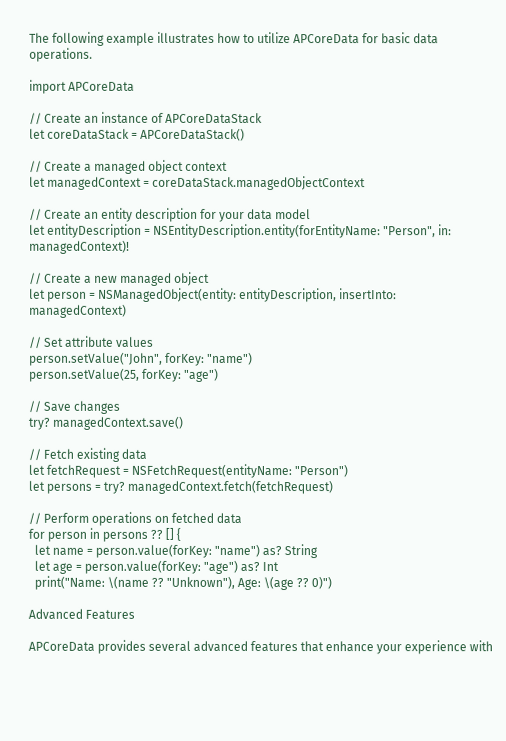The following example illustrates how to utilize APCoreData for basic data operations.

import APCoreData

// Create an instance of APCoreDataStack
let coreDataStack = APCoreDataStack()

// Create a managed object context
let managedContext = coreDataStack.managedObjectContext

// Create an entity description for your data model
let entityDescription = NSEntityDescription.entity(forEntityName: "Person", in: managedContext)!

// Create a new managed object
let person = NSManagedObject(entity: entityDescription, insertInto: managedContext)

// Set attribute values
person.setValue("John", forKey: "name")
person.setValue(25, forKey: "age")

// Save changes
try? managedContext.save()

// Fetch existing data
let fetchRequest = NSFetchRequest(entityName: "Person")
let persons = try? managedContext.fetch(fetchRequest)

// Perform operations on fetched data
for person in persons ?? [] {
  let name = person.value(forKey: "name") as? String
  let age = person.value(forKey: "age") as? Int
  print("Name: \(name ?? "Unknown"), Age: \(age ?? 0)")

Advanced Features

APCoreData provides several advanced features that enhance your experience with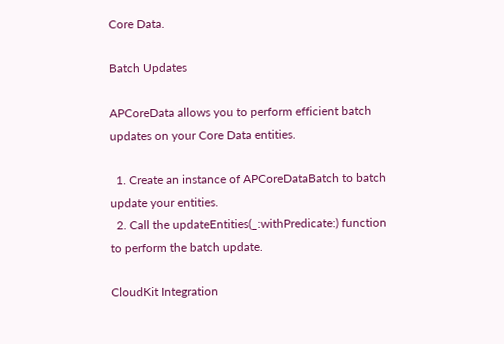Core Data.

Batch Updates

APCoreData allows you to perform efficient batch updates on your Core Data entities.

  1. Create an instance of APCoreDataBatch to batch update your entities.
  2. Call the updateEntities(_:withPredicate:) function to perform the batch update.

CloudKit Integration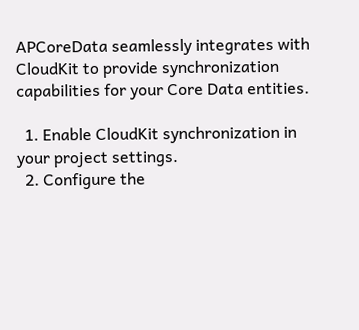APCoreData seamlessly integrates with CloudKit to provide synchronization capabilities for your Core Data entities.

  1. Enable CloudKit synchronization in your project settings.
  2. Configure the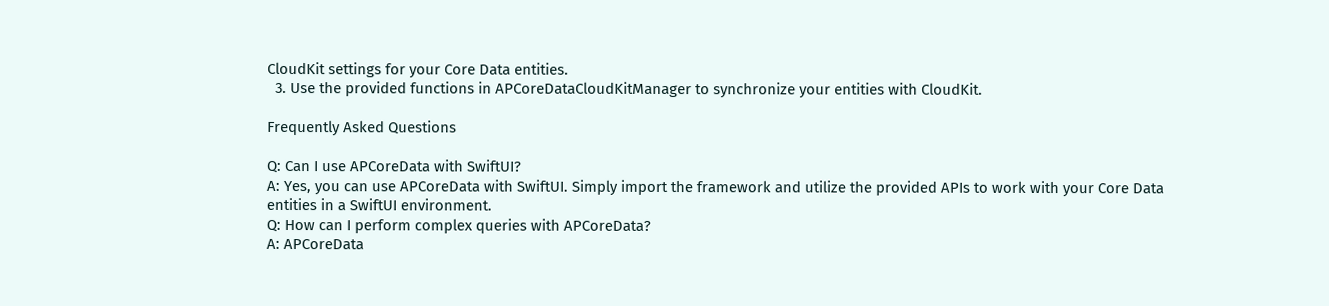CloudKit settings for your Core Data entities.
  3. Use the provided functions in APCoreDataCloudKitManager to synchronize your entities with CloudKit.

Frequently Asked Questions

Q: Can I use APCoreData with SwiftUI?
A: Yes, you can use APCoreData with SwiftUI. Simply import the framework and utilize the provided APIs to work with your Core Data entities in a SwiftUI environment.
Q: How can I perform complex queries with APCoreData?
A: APCoreData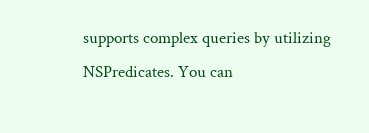supports complex queries by utilizing NSPredicates. You can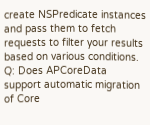create NSPredicate instances and pass them to fetch requests to filter your results based on various conditions.
Q: Does APCoreData support automatic migration of Core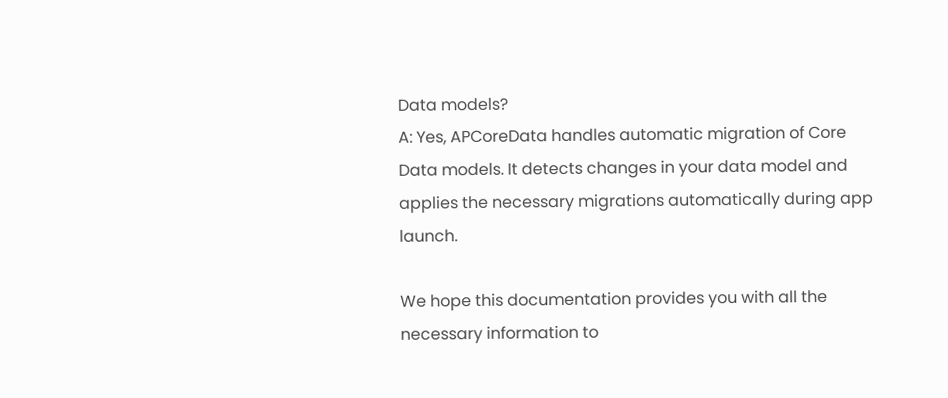Data models?
A: Yes, APCoreData handles automatic migration of Core Data models. It detects changes in your data model and applies the necessary migrations automatically during app launch.

We hope this documentation provides you with all the necessary information to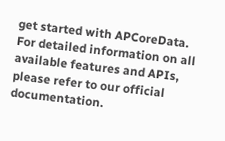get started with APCoreData. For detailed information on all available features and APIs, please refer to our official documentation.